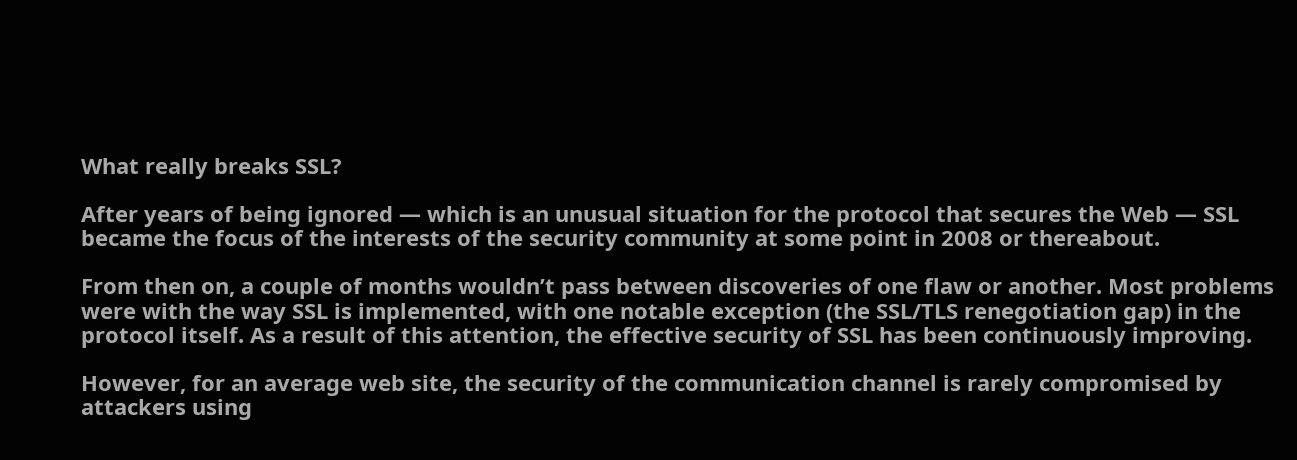What really breaks SSL?

After years of being ignored — which is an unusual situation for the protocol that secures the Web — SSL became the focus of the interests of the security community at some point in 2008 or thereabout.

From then on, a couple of months wouldn’t pass between discoveries of one flaw or another. Most problems were with the way SSL is implemented, with one notable exception (the SSL/TLS renegotiation gap) in the protocol itself. As a result of this attention, the effective security of SSL has been continuously improving.

However, for an average web site, the security of the communication channel is rarely compromised by attackers using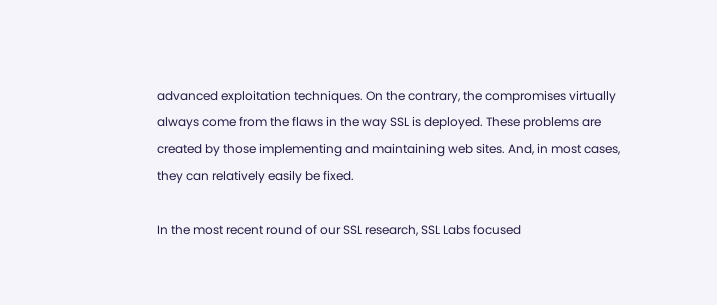advanced exploitation techniques. On the contrary, the compromises virtually always come from the flaws in the way SSL is deployed. These problems are created by those implementing and maintaining web sites. And, in most cases, they can relatively easily be fixed.

In the most recent round of our SSL research, SSL Labs focused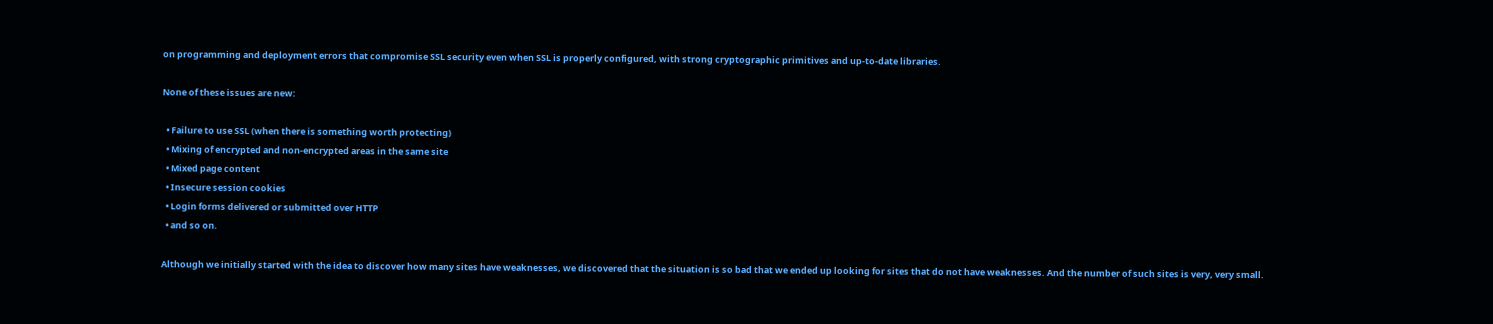on programming and deployment errors that compromise SSL security even when SSL is properly configured, with strong cryptographic primitives and up-to-date libraries.

None of these issues are new:

  • Failure to use SSL (when there is something worth protecting)
  • Mixing of encrypted and non-encrypted areas in the same site
  • Mixed page content
  • Insecure session cookies
  • Login forms delivered or submitted over HTTP
  • and so on.

Although we initially started with the idea to discover how many sites have weaknesses, we discovered that the situation is so bad that we ended up looking for sites that do not have weaknesses. And the number of such sites is very, very small.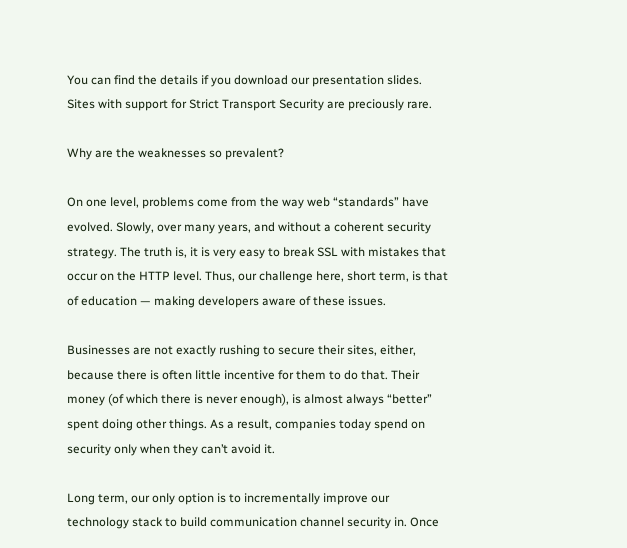You can find the details if you download our presentation slides. Sites with support for Strict Transport Security are preciously rare.

Why are the weaknesses so prevalent?

On one level, problems come from the way web “standards” have evolved. Slowly, over many years, and without a coherent security strategy. The truth is, it is very easy to break SSL with mistakes that occur on the HTTP level. Thus, our challenge here, short term, is that of education — making developers aware of these issues.

Businesses are not exactly rushing to secure their sites, either, because there is often little incentive for them to do that. Their money (of which there is never enough), is almost always “better” spent doing other things. As a result, companies today spend on security only when they can’t avoid it.

Long term, our only option is to incrementally improve our technology stack to build communication channel security in. Once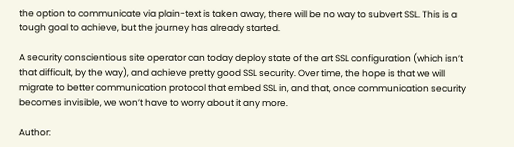the option to communicate via plain-text is taken away, there will be no way to subvert SSL. This is a tough goal to achieve, but the journey has already started.

A security conscientious site operator can today deploy state of the art SSL configuration (which isn’t that difficult, by the way), and achieve pretty good SSL security. Over time, the hope is that we will migrate to better communication protocol that embed SSL in, and that, once communication security becomes invisible, we won’t have to worry about it any more.

Author: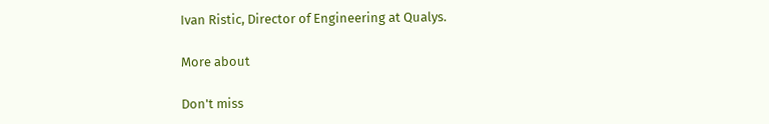Ivan Ristic, Director of Engineering at Qualys.

More about

Don't miss